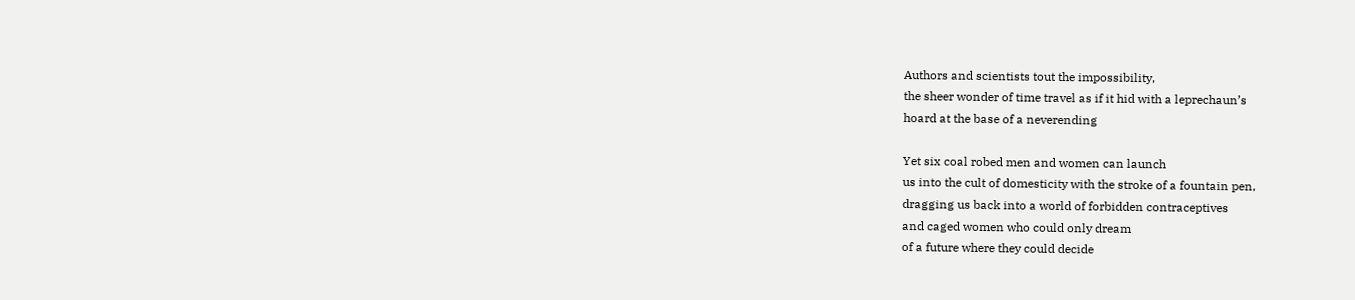Authors and scientists tout the impossibility,
the sheer wonder of time travel as if it hid with a leprechaun’s
hoard at the base of a neverending

Yet six coal robed men and women can launch
us into the cult of domesticity with the stroke of a fountain pen,
dragging us back into a world of forbidden contraceptives
and caged women who could only dream
of a future where they could decide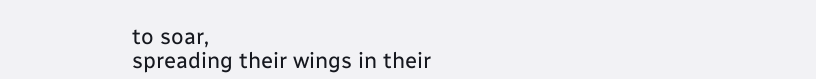to soar,
spreading their wings in their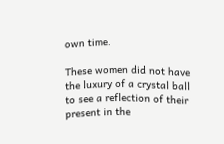own time.

These women did not have the luxury of a crystal ball
to see a reflection of their present in the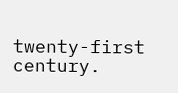twenty-first century.